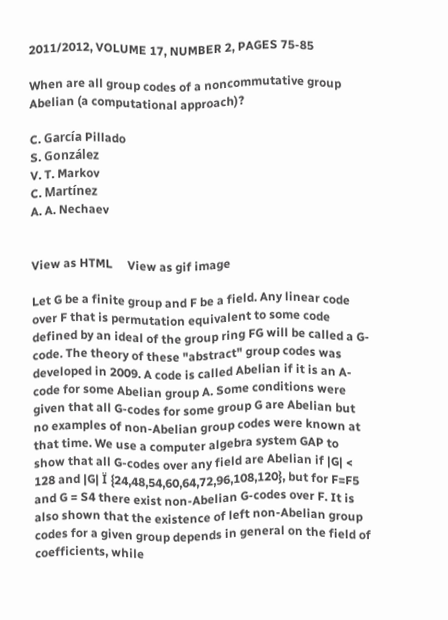2011/2012, VOLUME 17, NUMBER 2, PAGES 75-85

When are all group codes of a noncommutative group Abelian (a computational approach)?

C. García Pillado
S. González
V. T. Markov
C. Martínez
A. A. Nechaev


View as HTML     View as gif image

Let G be a finite group and F be a field. Any linear code over F that is permutation equivalent to some code defined by an ideal of the group ring FG will be called a G-code. The theory of these "abstract" group codes was developed in 2009. A code is called Abelian if it is an A-code for some Abelian group A. Some conditions were given that all G-codes for some group G are Abelian but no examples of non-Abelian group codes were known at that time. We use a computer algebra system GAP to show that all G-codes over any field are Abelian if |G| < 128 and |G| Ï {24,48,54,60,64,72,96,108,120}, but for F=F5 and G = S4 there exist non-Abelian G-codes over F. It is also shown that the existence of left non-Abelian group codes for a given group depends in general on the field of coefficients, while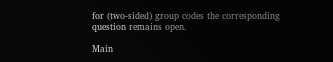for (two-sided) group codes the corresponding question remains open.

Main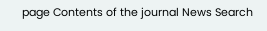page Contents of the journal News Search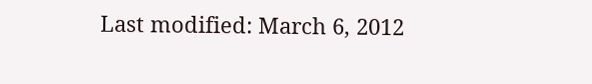Last modified: March 6, 2012